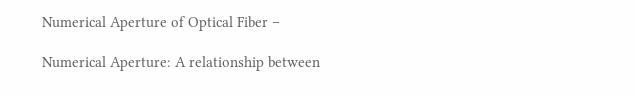Numerical Aperture of Optical Fiber –

Numerical Aperture: A relationship between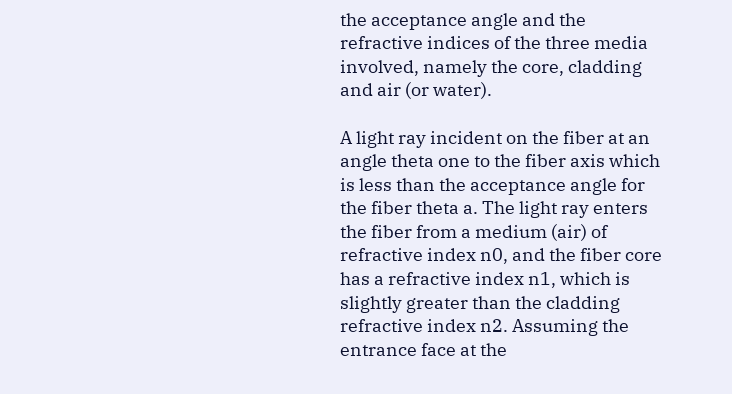the acceptance angle and the refractive indices of the three media involved, namely the core, cladding and air (or water).

A light ray incident on the fiber at an angle theta one to the fiber axis which is less than the acceptance angle for the fiber theta a. The light ray enters the fiber from a medium (air) of refractive index n0, and the fiber core has a refractive index n1, which is slightly greater than the cladding refractive index n2. Assuming the entrance face at the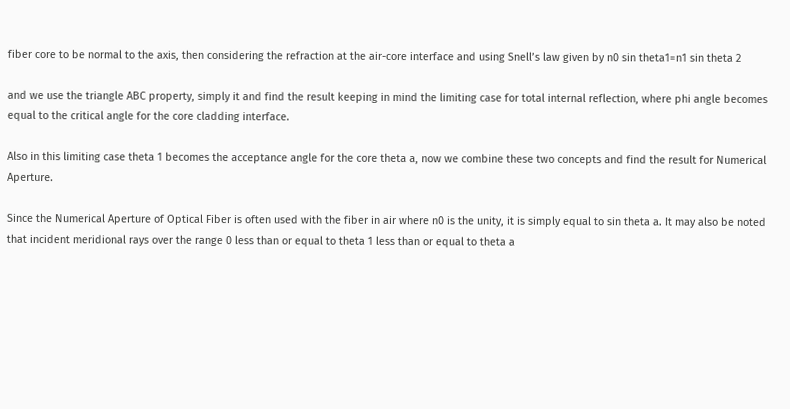fiber core to be normal to the axis, then considering the refraction at the air-core interface and using Snell’s law given by n0 sin theta1=n1 sin theta 2

and we use the triangle ABC property, simply it and find the result keeping in mind the limiting case for total internal reflection, where phi angle becomes equal to the critical angle for the core cladding interface.

Also in this limiting case theta 1 becomes the acceptance angle for the core theta a, now we combine these two concepts and find the result for Numerical Aperture.

Since the Numerical Aperture of Optical Fiber is often used with the fiber in air where n0 is the unity, it is simply equal to sin theta a. It may also be noted that incident meridional rays over the range 0 less than or equal to theta 1 less than or equal to theta a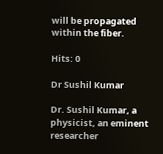will be propagated within the fiber.

Hits: 0

Dr Sushil Kumar

Dr. Sushil Kumar, a physicist, an eminent researcher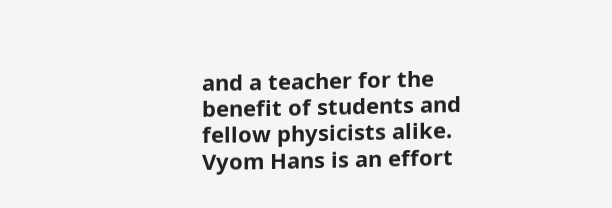and a teacher for the benefit of students and fellow physicists alike. Vyom Hans is an effort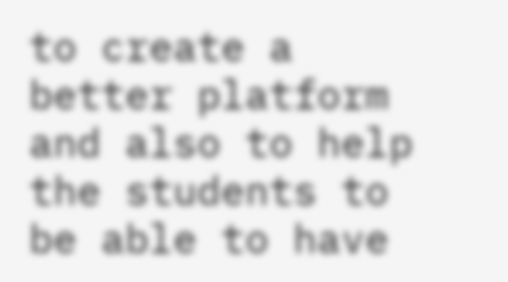to create a better platform and also to help the students to be able to have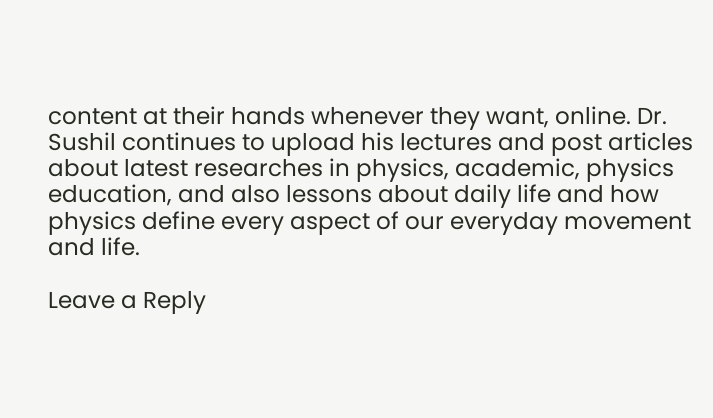content at their hands whenever they want, online. Dr. Sushil continues to upload his lectures and post articles about latest researches in physics, academic, physics education, and also lessons about daily life and how physics define every aspect of our everyday movement and life.

Leave a Reply